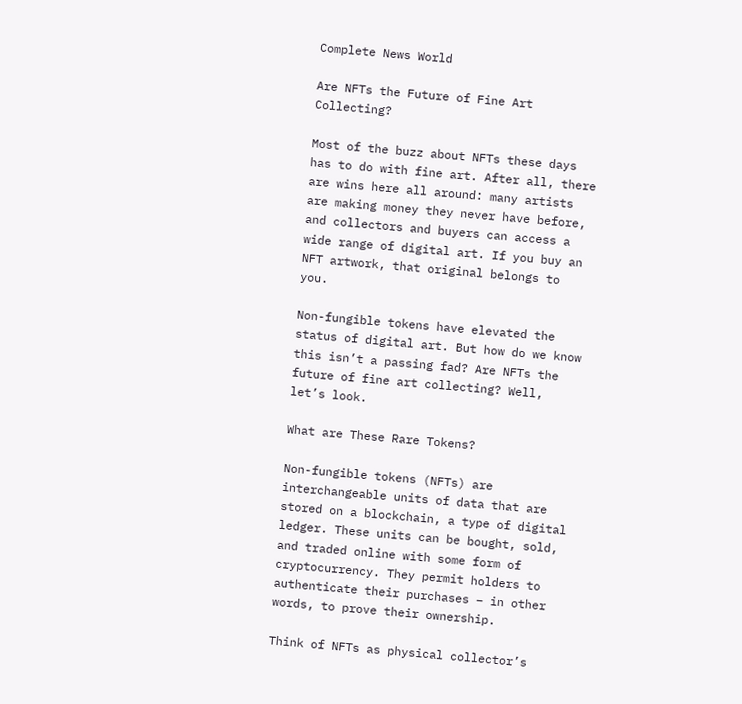Complete News World

Are NFTs the Future of Fine Art Collecting?

Most of the buzz about NFTs these days has to do with fine art. After all, there are wins here all around: many artists are making money they never have before, and collectors and buyers can access a wide range of digital art. If you buy an NFT artwork, that original belongs to you.

Non-fungible tokens have elevated the status of digital art. But how do we know this isn’t a passing fad? Are NFTs the future of fine art collecting? Well, let’s look.

What are These Rare Tokens?

Non-fungible tokens (NFTs) are interchangeable units of data that are stored on a blockchain, a type of digital ledger. These units can be bought, sold, and traded online with some form of cryptocurrency. They permit holders to authenticate their purchases – in other words, to prove their ownership.

Think of NFTs as physical collector’s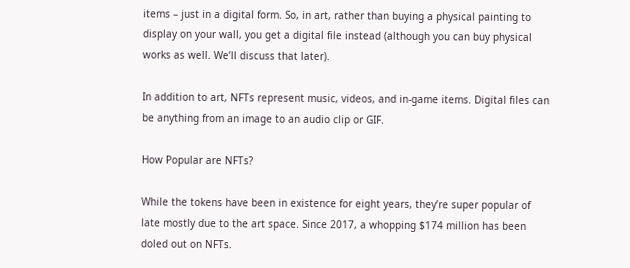items – just in a digital form. So, in art, rather than buying a physical painting to display on your wall, you get a digital file instead (although you can buy physical works as well. We’ll discuss that later).

In addition to art, NFTs represent music, videos, and in-game items. Digital files can be anything from an image to an audio clip or GIF.

How Popular are NFTs?

While the tokens have been in existence for eight years, they’re super popular of late mostly due to the art space. Since 2017, a whopping $174 million has been doled out on NFTs.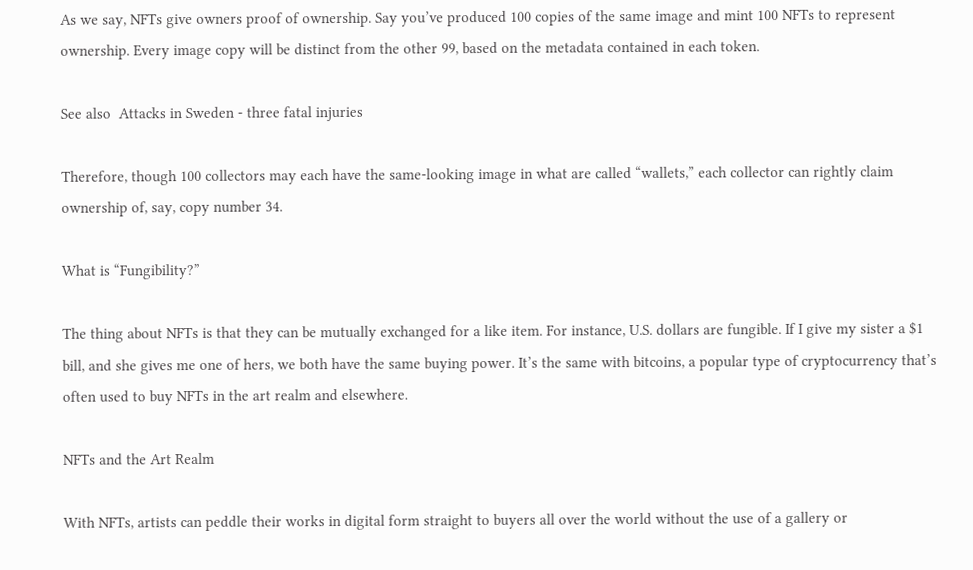As we say, NFTs give owners proof of ownership. Say you’ve produced 100 copies of the same image and mint 100 NFTs to represent ownership. Every image copy will be distinct from the other 99, based on the metadata contained in each token.

See also  Attacks in Sweden - three fatal injuries

Therefore, though 100 collectors may each have the same-looking image in what are called “wallets,” each collector can rightly claim ownership of, say, copy number 34.

What is “Fungibility?”

The thing about NFTs is that they can be mutually exchanged for a like item. For instance, U.S. dollars are fungible. If I give my sister a $1 bill, and she gives me one of hers, we both have the same buying power. It’s the same with bitcoins, a popular type of cryptocurrency that’s often used to buy NFTs in the art realm and elsewhere.

NFTs and the Art Realm

With NFTs, artists can peddle their works in digital form straight to buyers all over the world without the use of a gallery or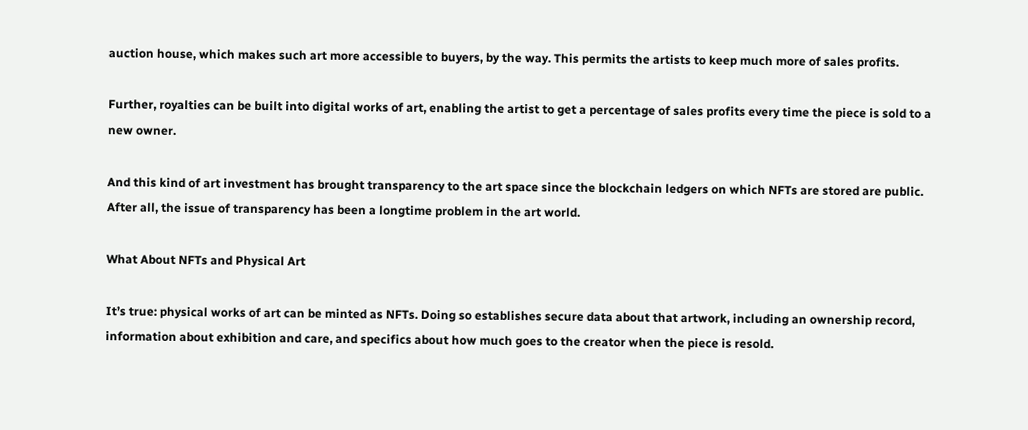auction house, which makes such art more accessible to buyers, by the way. This permits the artists to keep much more of sales profits.

Further, royalties can be built into digital works of art, enabling the artist to get a percentage of sales profits every time the piece is sold to a new owner.

And this kind of art investment has brought transparency to the art space since the blockchain ledgers on which NFTs are stored are public. After all, the issue of transparency has been a longtime problem in the art world.

What About NFTs and Physical Art

It’s true: physical works of art can be minted as NFTs. Doing so establishes secure data about that artwork, including an ownership record, information about exhibition and care, and specifics about how much goes to the creator when the piece is resold.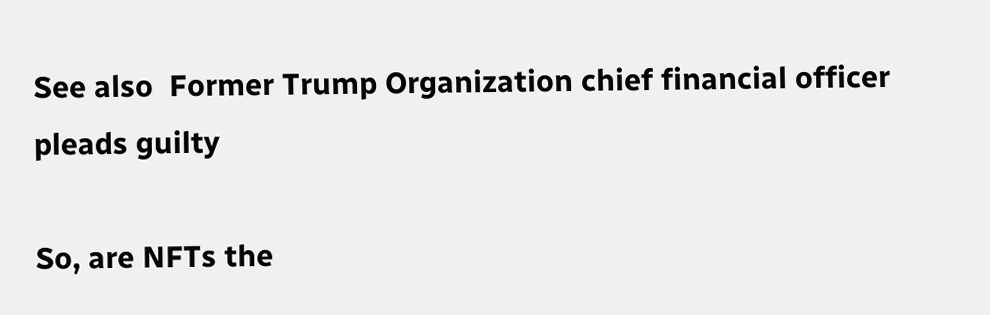See also  Former Trump Organization chief financial officer pleads guilty

So, are NFTs the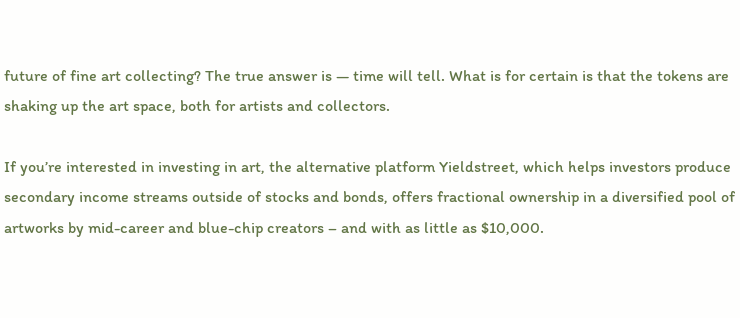future of fine art collecting? The true answer is — time will tell. What is for certain is that the tokens are shaking up the art space, both for artists and collectors.

If you’re interested in investing in art, the alternative platform Yieldstreet, which helps investors produce secondary income streams outside of stocks and bonds, offers fractional ownership in a diversified pool of artworks by mid-career and blue-chip creators – and with as little as $10,000.